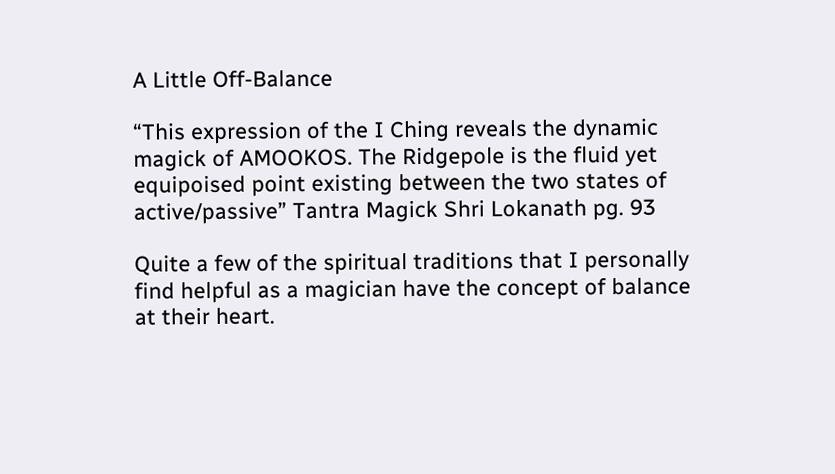A Little Off-Balance

“This expression of the I Ching reveals the dynamic magick of AMOOKOS. The Ridgepole is the fluid yet equipoised point existing between the two states of active/passive” Tantra Magick Shri Lokanath pg. 93

Quite a few of the spiritual traditions that I personally find helpful as a magician have the concept of balance at their heart.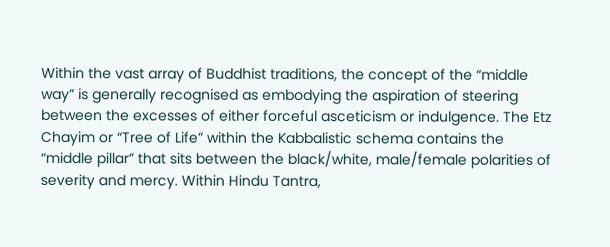Within the vast array of Buddhist traditions, the concept of the “middle way” is generally recognised as embodying the aspiration of steering between the excesses of either forceful asceticism or indulgence. The Etz Chayim or “Tree of Life” within the Kabbalistic schema contains the “middle pillar” that sits between the black/white, male/female polarities of severity and mercy. Within Hindu Tantra,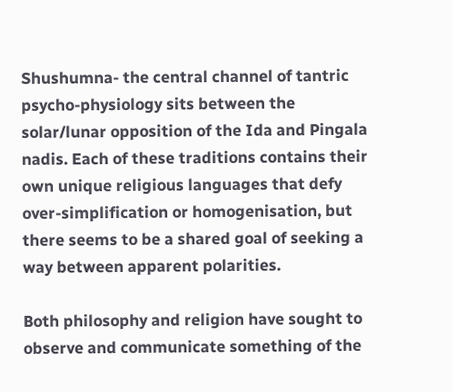Shushumna- the central channel of tantric psycho-physiology sits between the solar/lunar opposition of the Ida and Pingala nadis. Each of these traditions contains their own unique religious languages that defy over-simplification or homogenisation, but there seems to be a shared goal of seeking a way between apparent polarities.

Both philosophy and religion have sought to observe and communicate something of the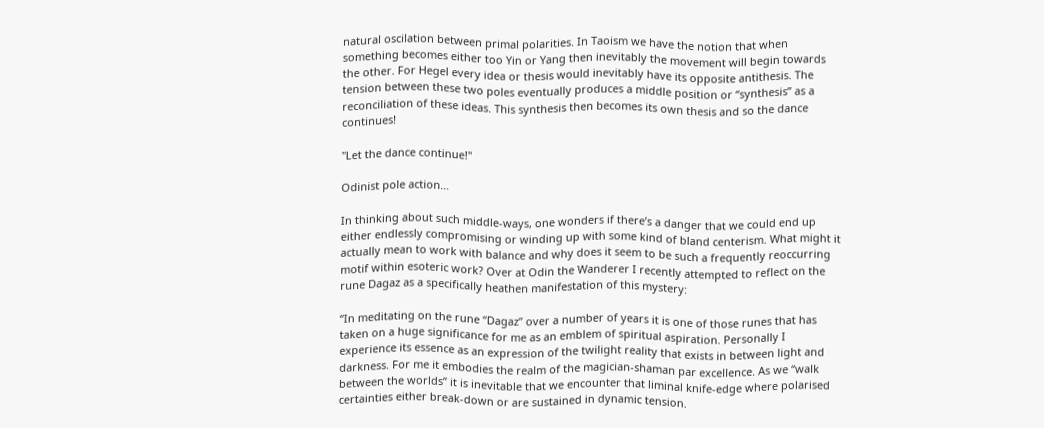natural oscilation between primal polarities. In Taoism we have the notion that when something becomes either too Yin or Yang then inevitably the movement will begin towards the other. For Hegel every idea or thesis would inevitably have its opposite antithesis. The tension between these two poles eventually produces a middle position or “synthesis” as a reconciliation of these ideas. This synthesis then becomes its own thesis and so the dance continues!

"Let the dance continue!"

Odinist pole action…

In thinking about such middle-ways, one wonders if there’s a danger that we could end up either endlessly compromising or winding up with some kind of bland centerism. What might it actually mean to work with balance and why does it seem to be such a frequently reoccurring motif within esoteric work? Over at Odin the Wanderer I recently attempted to reflect on the rune Dagaz as a specifically heathen manifestation of this mystery:

“In meditating on the rune “Dagaz” over a number of years it is one of those runes that has taken on a huge significance for me as an emblem of spiritual aspiration. Personally I experience its essence as an expression of the twilight reality that exists in between light and darkness. For me it embodies the realm of the magician-shaman par excellence. As we “walk between the worlds” it is inevitable that we encounter that liminal knife-edge where polarised certainties either break-down or are sustained in dynamic tension.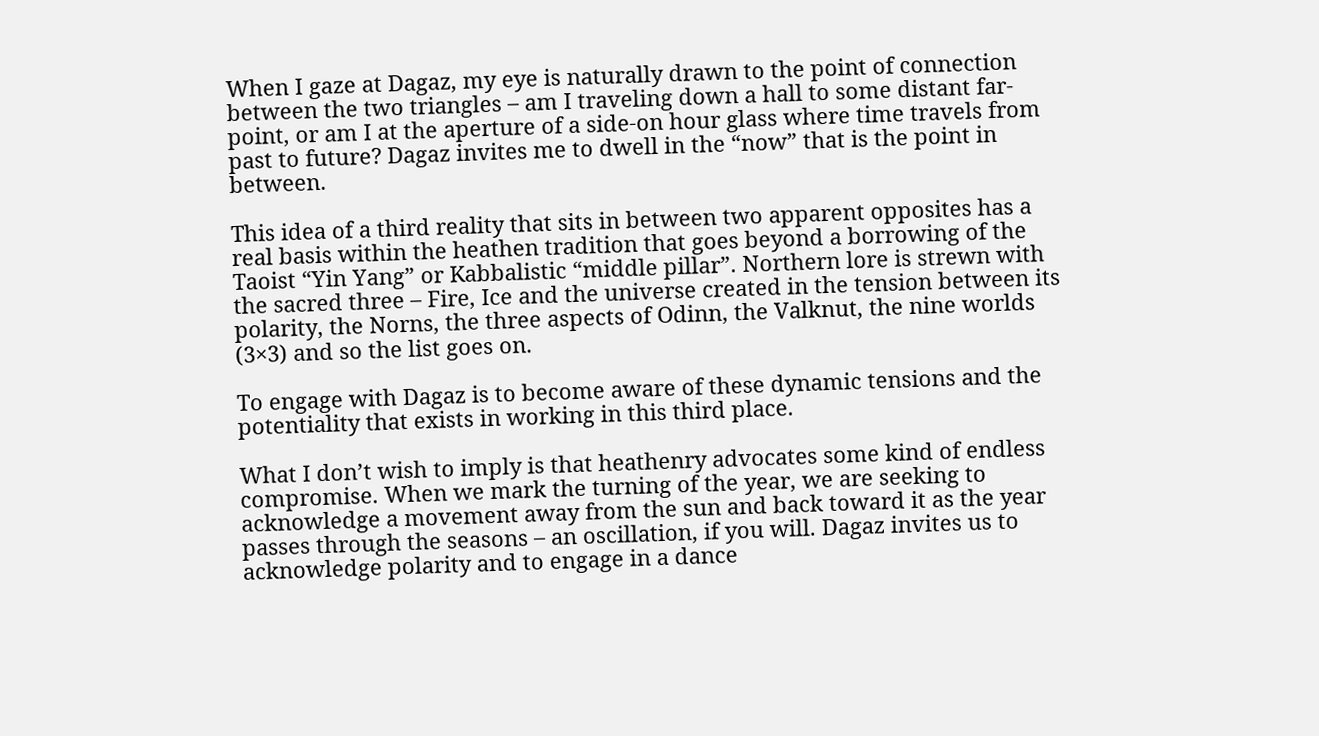When I gaze at Dagaz, my eye is naturally drawn to the point of connection between the two triangles – am I traveling down a hall to some distant far-point, or am I at the aperture of a side-on hour glass where time travels from past to future? Dagaz invites me to dwell in the “now” that is the point in between.

This idea of a third reality that sits in between two apparent opposites has a real basis within the heathen tradition that goes beyond a borrowing of the Taoist “Yin Yang” or Kabbalistic “middle pillar”. Northern lore is strewn with the sacred three – Fire, Ice and the universe created in the tension between its polarity, the Norns, the three aspects of Odinn, the Valknut, the nine worlds (3×3) and so the list goes on.

To engage with Dagaz is to become aware of these dynamic tensions and the potentiality that exists in working in this third place.

What I don’t wish to imply is that heathenry advocates some kind of endless compromise. When we mark the turning of the year, we are seeking to acknowledge a movement away from the sun and back toward it as the year passes through the seasons – an oscillation, if you will. Dagaz invites us to acknowledge polarity and to engage in a dance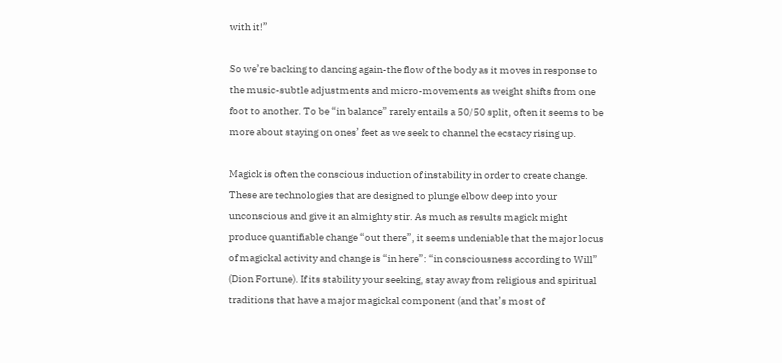with it!”

So we’re backing to dancing again-the flow of the body as it moves in response to the music-subtle adjustments and micro-movements as weight shifts from one foot to another. To be “in balance” rarely entails a 50/50 split, often it seems to be more about staying on ones’ feet as we seek to channel the ecstacy rising up.

Magick is often the conscious induction of instability in order to create change. These are technologies that are designed to plunge elbow deep into your unconscious and give it an almighty stir. As much as results magick might produce quantifiable change “out there”, it seems undeniable that the major locus of magickal activity and change is “in here”: “in consciousness according to Will” (Dion Fortune). If its stability your seeking, stay away from religious and spiritual traditions that have a major magickal component (and that’s most of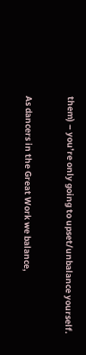them) – you’re only going to upset/unbalance yourself.

As dancers in the Great Work we balance,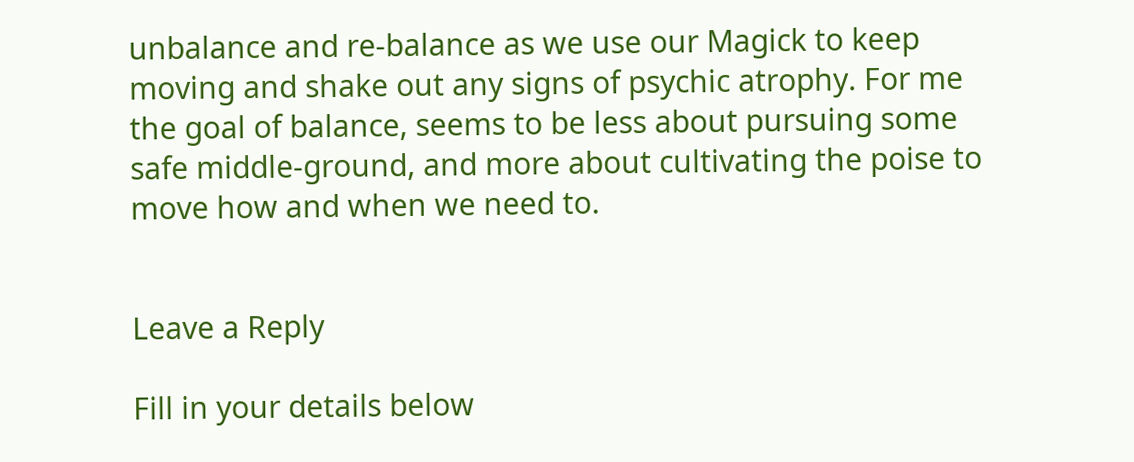unbalance and re-balance as we use our Magick to keep moving and shake out any signs of psychic atrophy. For me the goal of balance, seems to be less about pursuing some safe middle-ground, and more about cultivating the poise to move how and when we need to.


Leave a Reply

Fill in your details below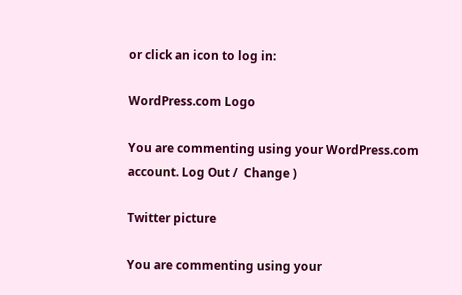or click an icon to log in:

WordPress.com Logo

You are commenting using your WordPress.com account. Log Out /  Change )

Twitter picture

You are commenting using your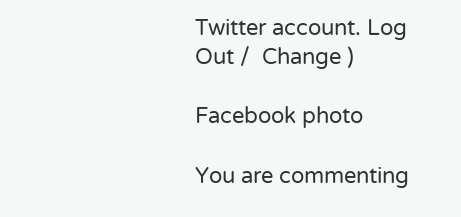Twitter account. Log Out /  Change )

Facebook photo

You are commenting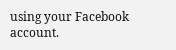using your Facebook account.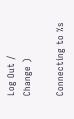Log Out /  Change )

Connecting to %s